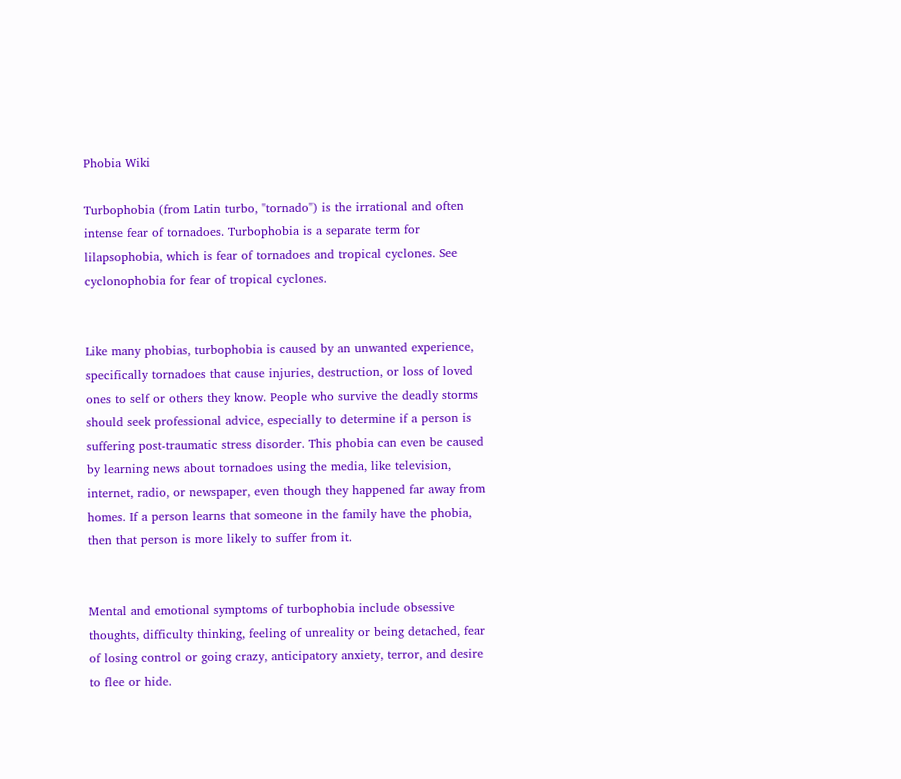Phobia Wiki

Turbophobia (from Latin turbo, "tornado") is the irrational and often intense fear of tornadoes. Turbophobia is a separate term for lilapsophobia, which is fear of tornadoes and tropical cyclones. See cyclonophobia for fear of tropical cyclones.


Like many phobias, turbophobia is caused by an unwanted experience, specifically tornadoes that cause injuries, destruction, or loss of loved ones to self or others they know. People who survive the deadly storms should seek professional advice, especially to determine if a person is suffering post-traumatic stress disorder. This phobia can even be caused by learning news about tornadoes using the media, like television, internet, radio, or newspaper, even though they happened far away from homes. If a person learns that someone in the family have the phobia, then that person is more likely to suffer from it.


Mental and emotional symptoms of turbophobia include obsessive thoughts, difficulty thinking, feeling of unreality or being detached, fear of losing control or going crazy, anticipatory anxiety, terror, and desire to flee or hide.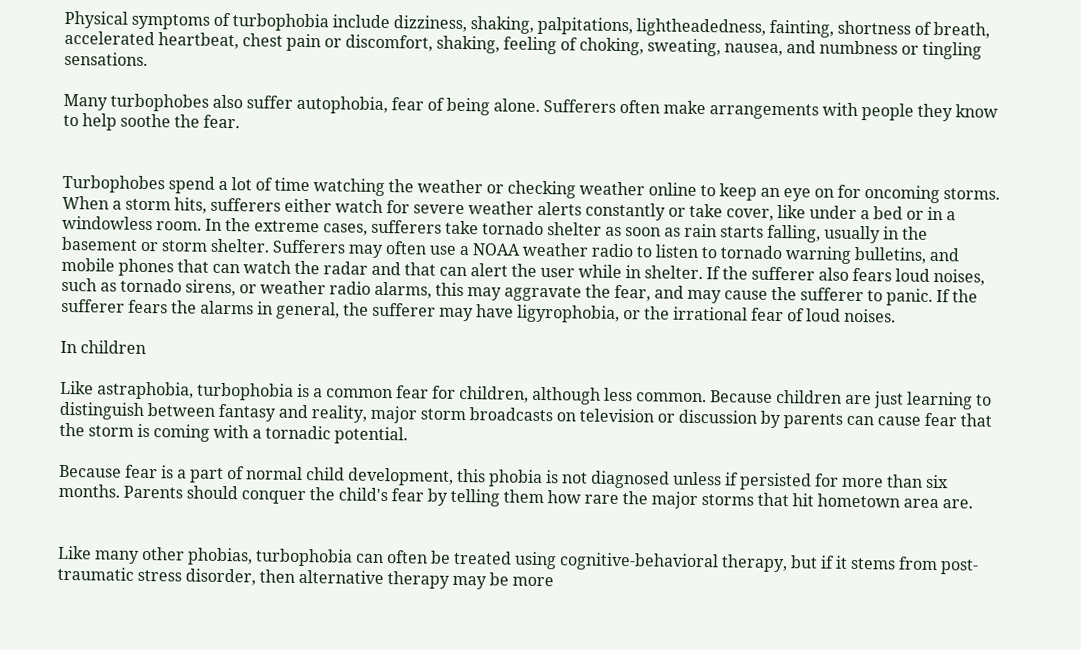Physical symptoms of turbophobia include dizziness, shaking, palpitations, lightheadedness, fainting, shortness of breath, accelerated heartbeat, chest pain or discomfort, shaking, feeling of choking, sweating, nausea, and numbness or tingling sensations.

Many turbophobes also suffer autophobia, fear of being alone. Sufferers often make arrangements with people they know to help soothe the fear.


Turbophobes spend a lot of time watching the weather or checking weather online to keep an eye on for oncoming storms. When a storm hits, sufferers either watch for severe weather alerts constantly or take cover, like under a bed or in a windowless room. In the extreme cases, sufferers take tornado shelter as soon as rain starts falling, usually in the basement or storm shelter. Sufferers may often use a NOAA weather radio to listen to tornado warning bulletins, and mobile phones that can watch the radar and that can alert the user while in shelter. If the sufferer also fears loud noises, such as tornado sirens, or weather radio alarms, this may aggravate the fear, and may cause the sufferer to panic. If the sufferer fears the alarms in general, the sufferer may have ligyrophobia, or the irrational fear of loud noises.

In children

Like astraphobia, turbophobia is a common fear for children, although less common. Because children are just learning to distinguish between fantasy and reality, major storm broadcasts on television or discussion by parents can cause fear that the storm is coming with a tornadic potential.

Because fear is a part of normal child development, this phobia is not diagnosed unless if persisted for more than six months. Parents should conquer the child's fear by telling them how rare the major storms that hit hometown area are.


Like many other phobias, turbophobia can often be treated using cognitive-behavioral therapy, but if it stems from post-traumatic stress disorder, then alternative therapy may be more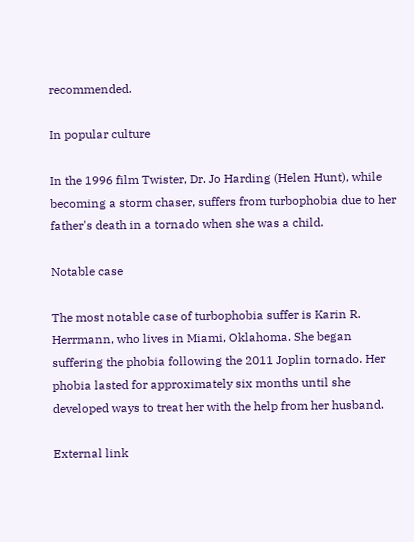recommended.

In popular culture

In the 1996 film Twister, Dr. Jo Harding (Helen Hunt), while becoming a storm chaser, suffers from turbophobia due to her father's death in a tornado when she was a child.

Notable case

The most notable case of turbophobia suffer is Karin R. Herrmann, who lives in Miami, Oklahoma. She began suffering the phobia following the 2011 Joplin tornado. Her phobia lasted for approximately six months until she developed ways to treat her with the help from her husband.

External link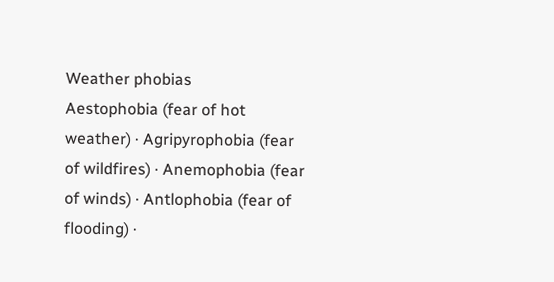Weather phobias
Aestophobia (fear of hot weather) · Agripyrophobia (fear of wildfires) · Anemophobia (fear of winds) · Antlophobia (fear of flooding) ·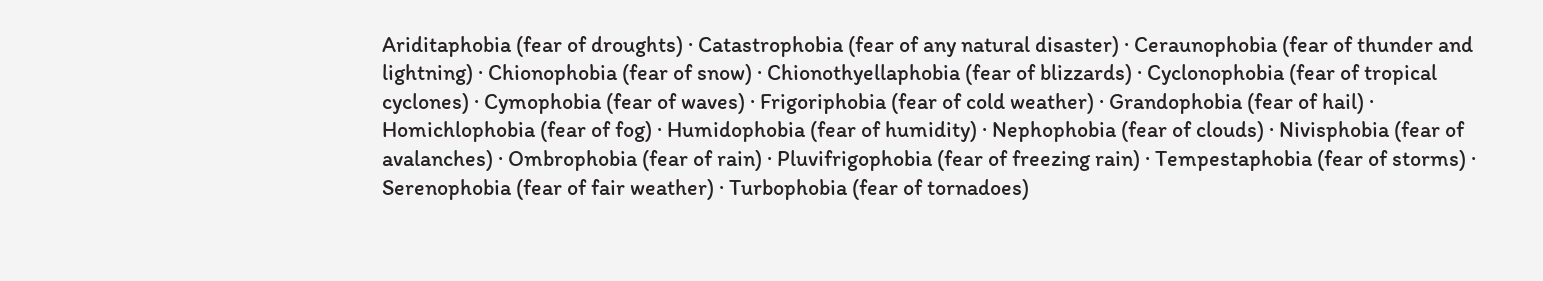Ariditaphobia (fear of droughts) · Catastrophobia (fear of any natural disaster) · Ceraunophobia (fear of thunder and lightning) · Chionophobia (fear of snow) · Chionothyellaphobia (fear of blizzards) · Cyclonophobia (fear of tropical cyclones) · Cymophobia (fear of waves) · Frigoriphobia (fear of cold weather) · Grandophobia (fear of hail) · Homichlophobia (fear of fog) · Humidophobia (fear of humidity) · Nephophobia (fear of clouds) · Nivisphobia (fear of avalanches) · Ombrophobia (fear of rain) · Pluvifrigophobia (fear of freezing rain) · Tempestaphobia (fear of storms) · Serenophobia (fear of fair weather) · Turbophobia (fear of tornadoes)